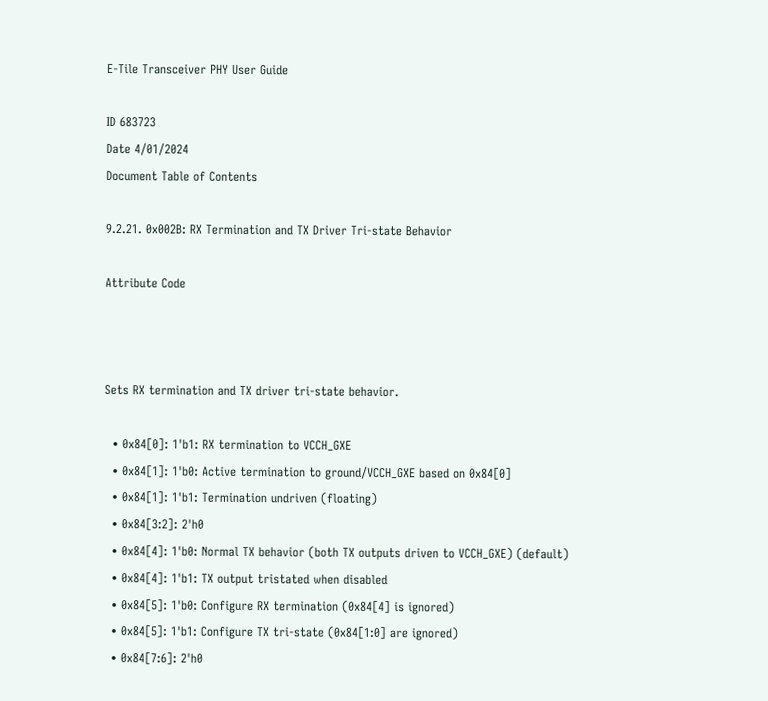E-Tile Transceiver PHY User Guide

ID 683723
Date 4/01/2024
Document Table of Contents

9.2.21. 0x002B: RX Termination and TX Driver Tri-state Behavior

Attribute Code



Sets RX termination and TX driver tri-state behavior.

  • 0x84[0]: 1'b1: RX termination to VCCH_GXE
  • 0x84[1]: 1'b0: Active termination to ground/VCCH_GXE based on 0x84[0]
  • 0x84[1]: 1'b1: Termination undriven (floating)
  • 0x84[3:2]: 2'h0
  • 0x84[4]: 1'b0: Normal TX behavior (both TX outputs driven to VCCH_GXE) (default)
  • 0x84[4]: 1'b1: TX output tristated when disabled
  • 0x84[5]: 1'b0: Configure RX termination (0x84[4] is ignored)
  • 0x84[5]: 1'b1: Configure TX tri-state (0x84[1:0] are ignored)
  • 0x84[7:6]: 2'h0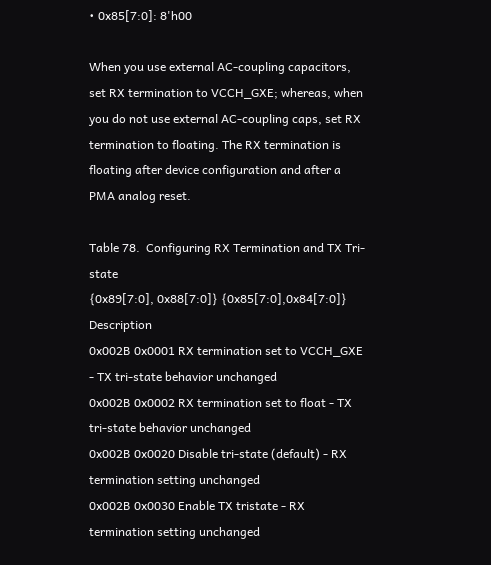• 0x85[7:0]: 8'h00

When you use external AC-coupling capacitors, set RX termination to VCCH_GXE; whereas, when you do not use external AC-coupling caps, set RX termination to floating. The RX termination is floating after device configuration and after a PMA analog reset.

Table 78.  Configuring RX Termination and TX Tri-state
{0x89[7:0], 0x88[7:0]} {0x85[7:0],0x84[7:0]} Description
0x002B 0x0001 RX termination set to VCCH_GXE - TX tri-state behavior unchanged
0x002B 0x0002 RX termination set to float - TX tri-state behavior unchanged
0x002B 0x0020 Disable tri-state (default) - RX termination setting unchanged
0x002B 0x0030 Enable TX tristate - RX termination setting unchanged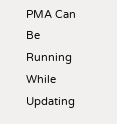PMA Can Be Running While Updating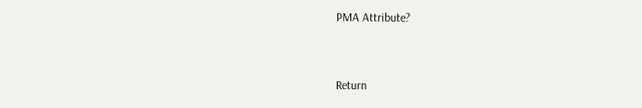PMA Attribute?


Return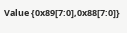Value {0x89[7:0],0x88[7:0]}